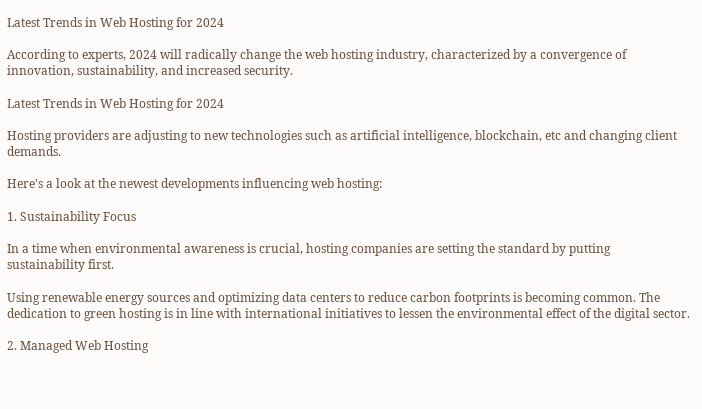Latest Trends in Web Hosting for 2024

According to experts, 2024 will radically change the web hosting industry, characterized by a convergence of innovation, sustainability, and increased security.

Latest Trends in Web Hosting for 2024

Hosting providers are adjusting to new technologies such as artificial intelligence, blockchain, etc and changing client demands.

Here's a look at the newest developments influencing web hosting:

1. Sustainability Focus

In a time when environmental awareness is crucial, hosting companies are setting the standard by putting sustainability first.

Using renewable energy sources and optimizing data centers to reduce carbon footprints is becoming common. The dedication to green hosting is in line with international initiatives to lessen the environmental effect of the digital sector.

2. Managed Web Hosting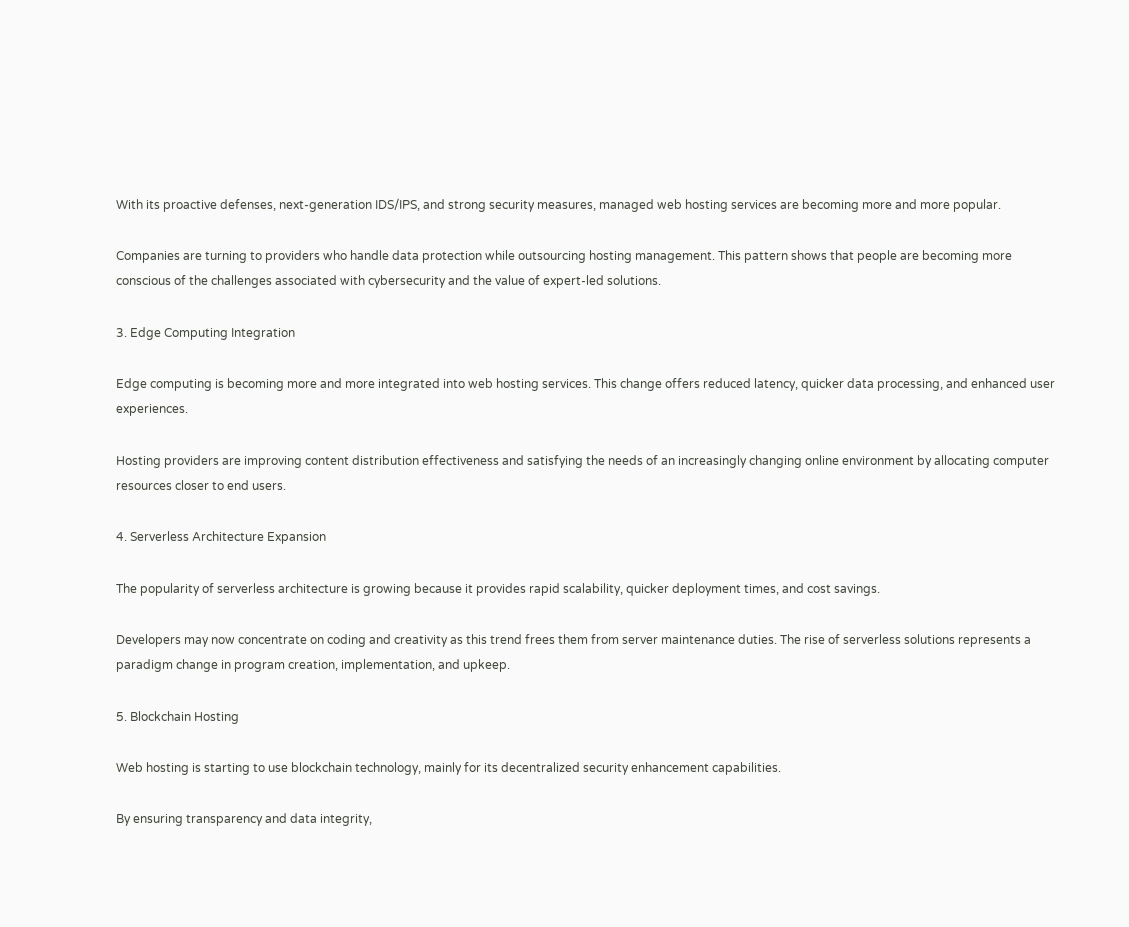With its proactive defenses, next-generation IDS/IPS, and strong security measures, managed web hosting services are becoming more and more popular.

Companies are turning to providers who handle data protection while outsourcing hosting management. This pattern shows that people are becoming more conscious of the challenges associated with cybersecurity and the value of expert-led solutions.

3. Edge Computing Integration

Edge computing is becoming more and more integrated into web hosting services. This change offers reduced latency, quicker data processing, and enhanced user experiences.

Hosting providers are improving content distribution effectiveness and satisfying the needs of an increasingly changing online environment by allocating computer resources closer to end users.

4. Serverless Architecture Expansion

The popularity of serverless architecture is growing because it provides rapid scalability, quicker deployment times, and cost savings.

Developers may now concentrate on coding and creativity as this trend frees them from server maintenance duties. The rise of serverless solutions represents a paradigm change in program creation, implementation, and upkeep.

5. Blockchain Hosting

Web hosting is starting to use blockchain technology, mainly for its decentralized security enhancement capabilities.

By ensuring transparency and data integrity,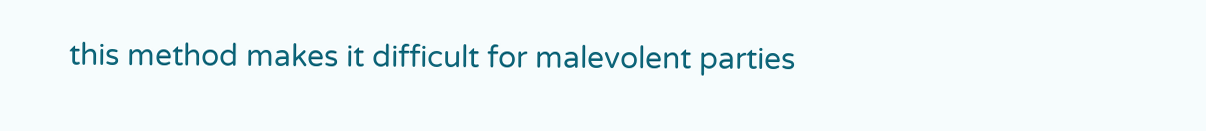this method makes it difficult for malevolent parties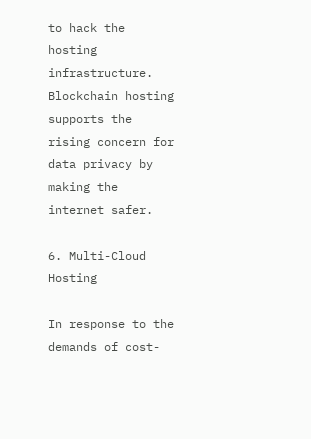to hack the hosting infrastructure. Blockchain hosting supports the rising concern for data privacy by making the internet safer.

6. Multi-Cloud Hosting

In response to the demands of cost-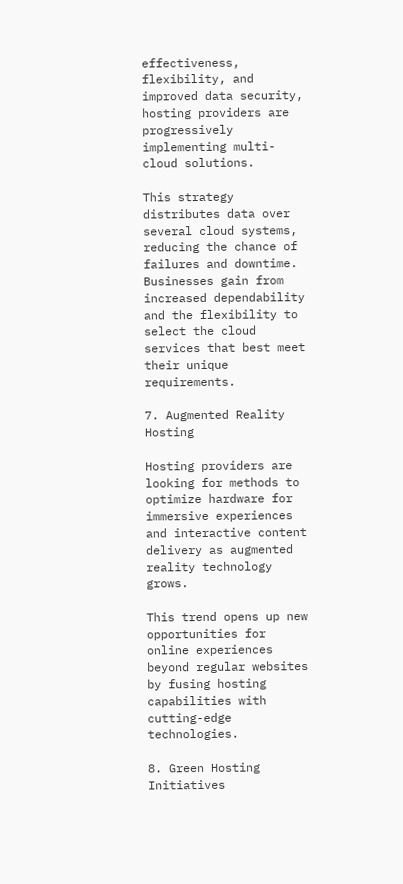effectiveness, flexibility, and improved data security, hosting providers are progressively implementing multi-cloud solutions.

This strategy distributes data over several cloud systems, reducing the chance of failures and downtime. Businesses gain from increased dependability and the flexibility to select the cloud services that best meet their unique requirements.

7. Augmented Reality Hosting

Hosting providers are looking for methods to optimize hardware for immersive experiences and interactive content delivery as augmented reality technology grows.

This trend opens up new opportunities for online experiences beyond regular websites by fusing hosting capabilities with cutting-edge technologies.

8. Green Hosting Initiatives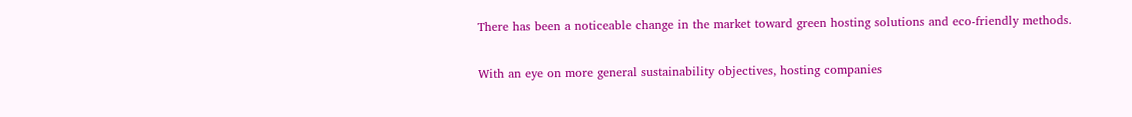There has been a noticeable change in the market toward green hosting solutions and eco-friendly methods.

With an eye on more general sustainability objectives, hosting companies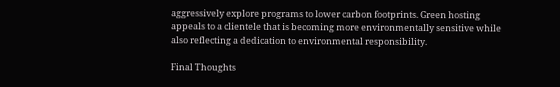aggressively explore programs to lower carbon footprints. Green hosting appeals to a clientele that is becoming more environmentally sensitive while also reflecting a dedication to environmental responsibility.

Final Thoughts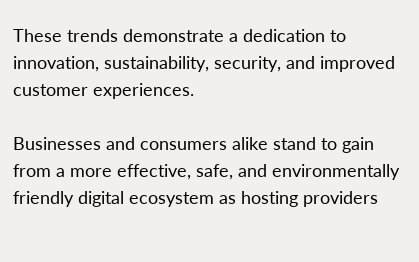These trends demonstrate a dedication to innovation, sustainability, security, and improved customer experiences.

Businesses and consumers alike stand to gain from a more effective, safe, and environmentally friendly digital ecosystem as hosting providers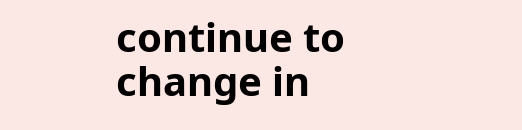continue to change in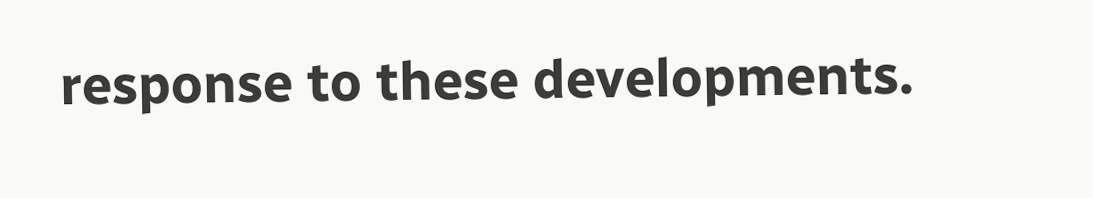response to these developments.